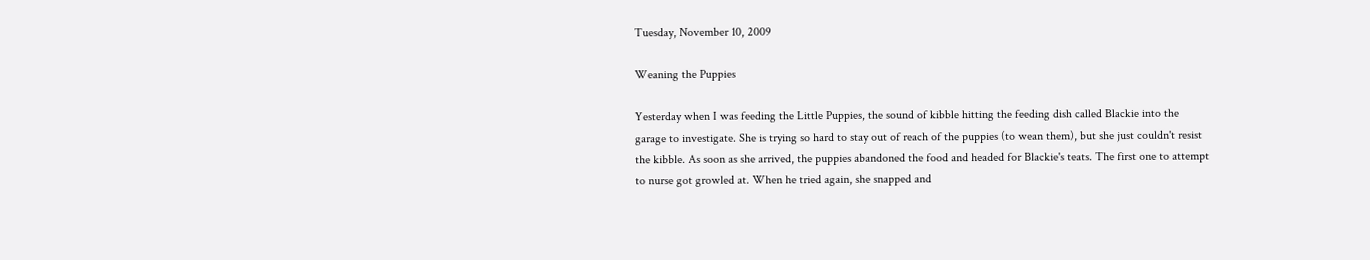Tuesday, November 10, 2009

Weaning the Puppies

Yesterday when I was feeding the Little Puppies, the sound of kibble hitting the feeding dish called Blackie into the garage to investigate. She is trying so hard to stay out of reach of the puppies (to wean them), but she just couldn't resist the kibble. As soon as she arrived, the puppies abandoned the food and headed for Blackie's teats. The first one to attempt to nurse got growled at. When he tried again, she snapped and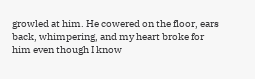growled at him. He cowered on the floor, ears back, whimpering, and my heart broke for him even though I know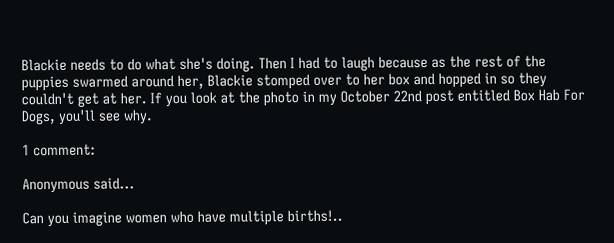Blackie needs to do what she's doing. Then I had to laugh because as the rest of the puppies swarmed around her, Blackie stomped over to her box and hopped in so they couldn't get at her. If you look at the photo in my October 22nd post entitled Box Hab For Dogs, you'll see why.

1 comment:

Anonymous said...

Can you imagine women who have multiple births!..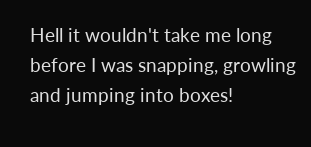Hell it wouldn't take me long before I was snapping, growling and jumping into boxes!